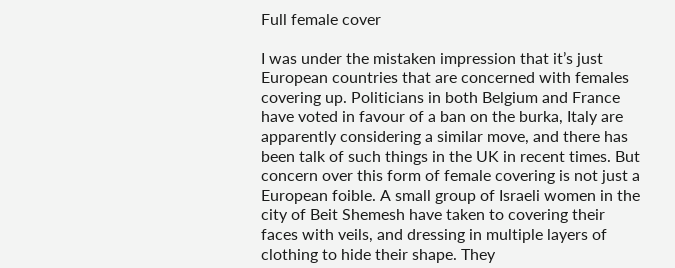Full female cover

I was under the mistaken impression that it’s just European countries that are concerned with females covering up. Politicians in both Belgium and France have voted in favour of a ban on the burka, Italy are apparently considering a similar move, and there has been talk of such things in the UK in recent times. But concern over this form of female covering is not just a European foible. A small group of Israeli women in the city of Beit Shemesh have taken to covering their faces with veils, and dressing in multiple layers of clothing to hide their shape. They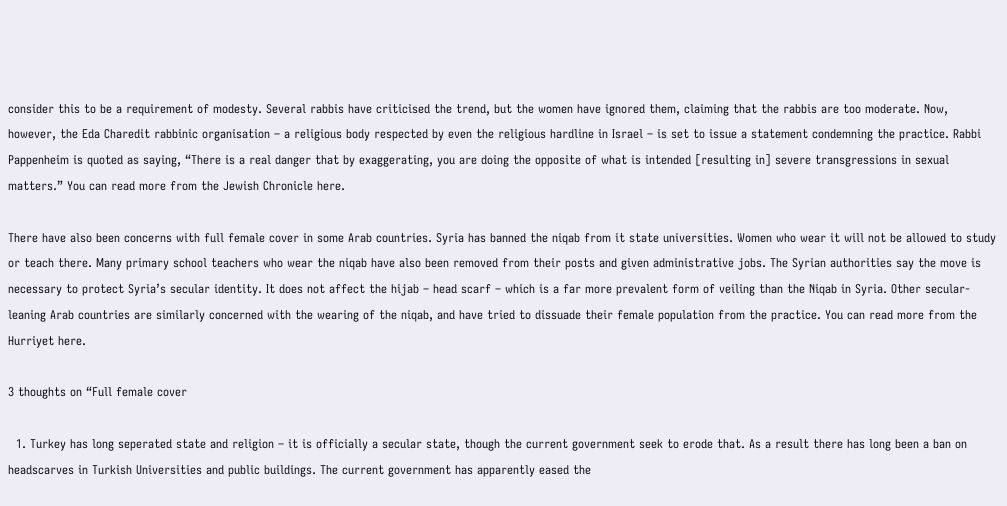consider this to be a requirement of modesty. Several rabbis have criticised the trend, but the women have ignored them, claiming that the rabbis are too moderate. Now, however, the Eda Charedit rabbinic organisation – a religious body respected by even the religious hardline in Israel – is set to issue a statement condemning the practice. Rabbi Pappenheim is quoted as saying, “There is a real danger that by exaggerating, you are doing the opposite of what is intended [resulting in] severe transgressions in sexual matters.” You can read more from the Jewish Chronicle here.

There have also been concerns with full female cover in some Arab countries. Syria has banned the niqab from it state universities. Women who wear it will not be allowed to study or teach there. Many primary school teachers who wear the niqab have also been removed from their posts and given administrative jobs. The Syrian authorities say the move is necessary to protect Syria’s secular identity. It does not affect the hijab – head scarf – which is a far more prevalent form of veiling than the Niqab in Syria. Other secular-leaning Arab countries are similarly concerned with the wearing of the niqab, and have tried to dissuade their female population from the practice. You can read more from the Hurriyet here.

3 thoughts on “Full female cover

  1. Turkey has long seperated state and religion – it is officially a secular state, though the current government seek to erode that. As a result there has long been a ban on headscarves in Turkish Universities and public buildings. The current government has apparently eased the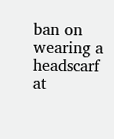ban on wearing a headscarf at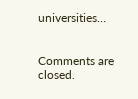universities…


Comments are closed.